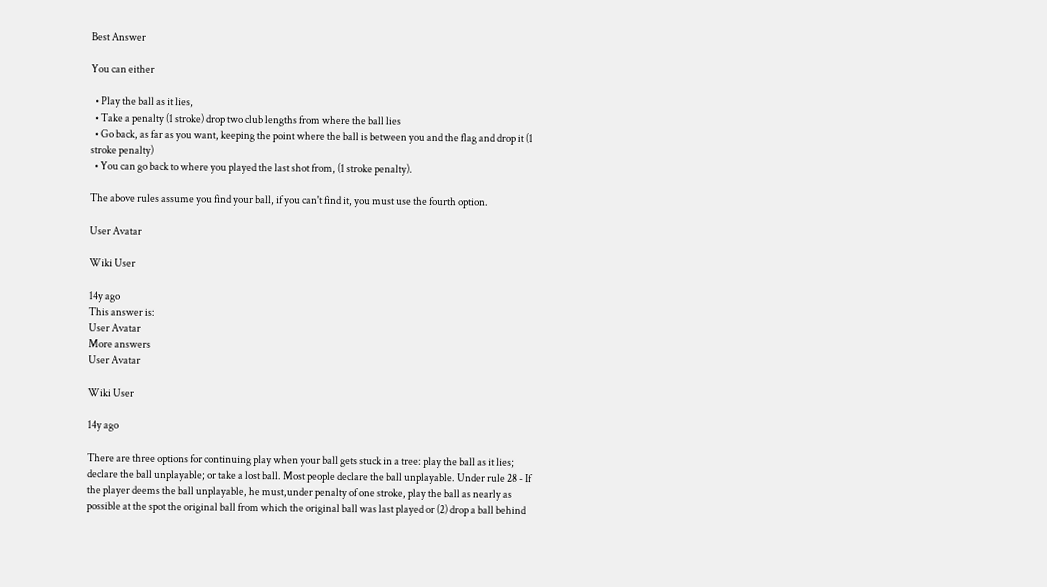Best Answer

You can either

  • Play the ball as it lies,
  • Take a penalty (1 stroke) drop two club lengths from where the ball lies
  • Go back, as far as you want, keeping the point where the ball is between you and the flag and drop it (1 stroke penalty)
  • You can go back to where you played the last shot from, (1 stroke penalty).

The above rules assume you find your ball, if you can't find it, you must use the fourth option.

User Avatar

Wiki User

14y ago
This answer is:
User Avatar
More answers
User Avatar

Wiki User

14y ago

There are three options for continuing play when your ball gets stuck in a tree: play the ball as it lies; declare the ball unplayable; or take a lost ball. Most people declare the ball unplayable. Under rule 28 - If the player deems the ball unplayable, he must,under penalty of one stroke, play the ball as nearly as possible at the spot the original ball from which the original ball was last played or (2) drop a ball behind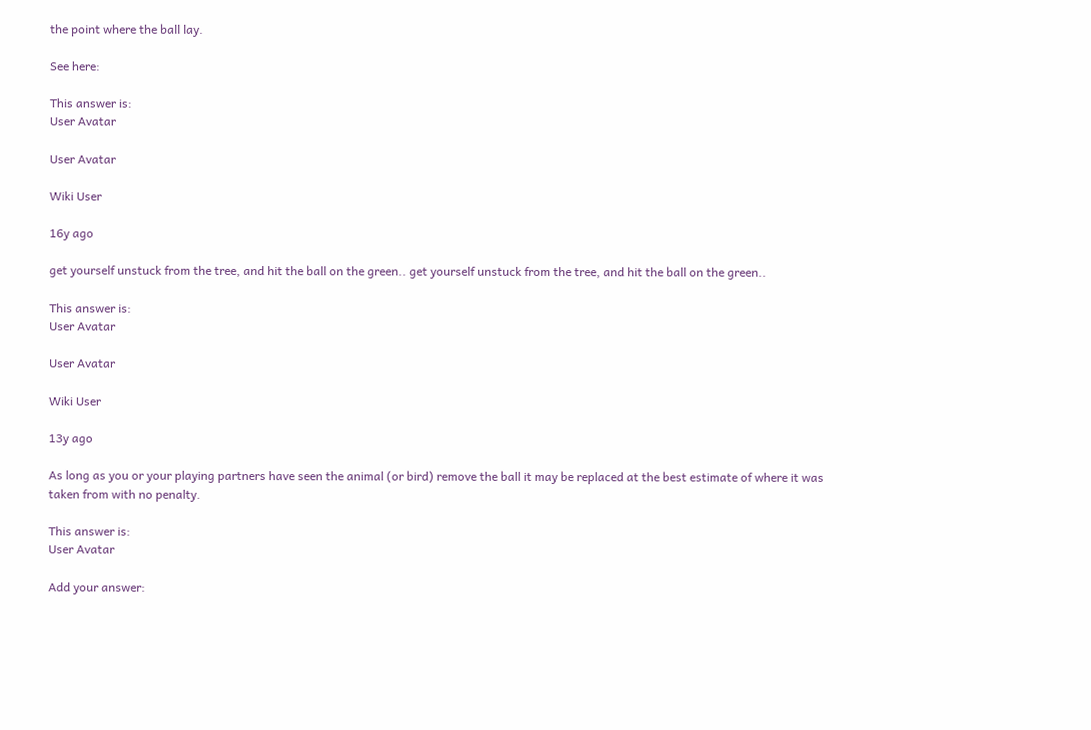the point where the ball lay.

See here:

This answer is:
User Avatar

User Avatar

Wiki User

16y ago

get yourself unstuck from the tree, and hit the ball on the green.. get yourself unstuck from the tree, and hit the ball on the green..

This answer is:
User Avatar

User Avatar

Wiki User

13y ago

As long as you or your playing partners have seen the animal (or bird) remove the ball it may be replaced at the best estimate of where it was taken from with no penalty.

This answer is:
User Avatar

Add your answer: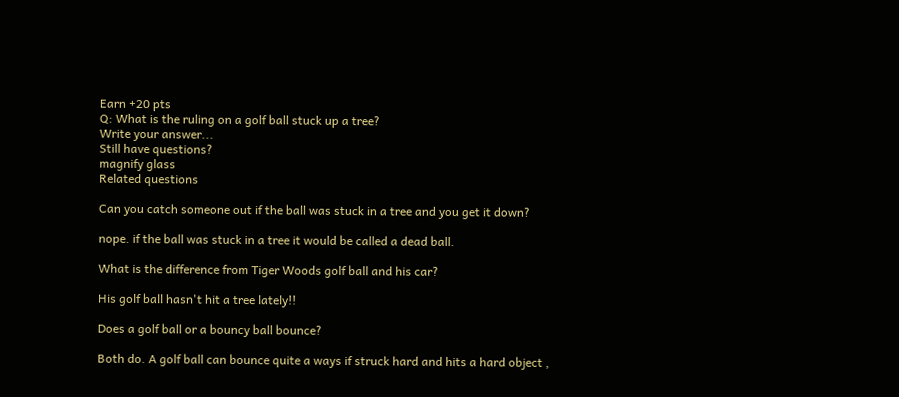Earn +20 pts
Q: What is the ruling on a golf ball stuck up a tree?
Write your answer...
Still have questions?
magnify glass
Related questions

Can you catch someone out if the ball was stuck in a tree and you get it down?

nope. if the ball was stuck in a tree it would be called a dead ball.

What is the difference from Tiger Woods golf ball and his car?

His golf ball hasn't hit a tree lately!!

Does a golf ball or a bouncy ball bounce?

Both do. A golf ball can bounce quite a ways if struck hard and hits a hard object ,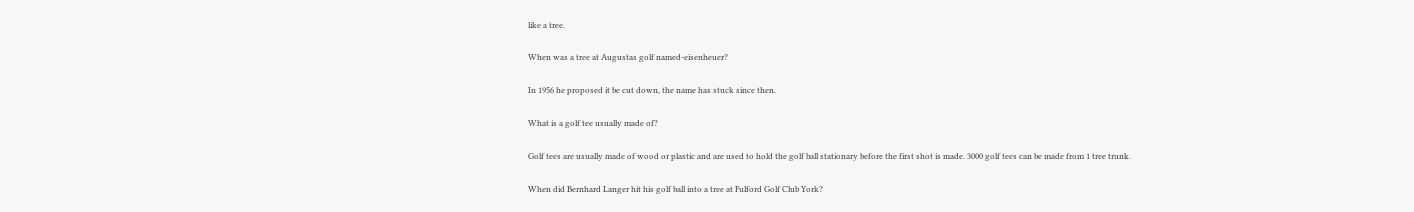like a tree.

When was a tree at Augustas golf named-eisenheuer?

In 1956 he proposed it be cut down, the name has stuck since then.

What is a golf tee usually made of?

Golf tees are usually made of wood or plastic and are used to hold the golf ball stationary before the first shot is made. 3000 golf tees can be made from 1 tree trunk.

When did Bernhard Langer hit his golf ball into a tree at Fulford Golf Club York?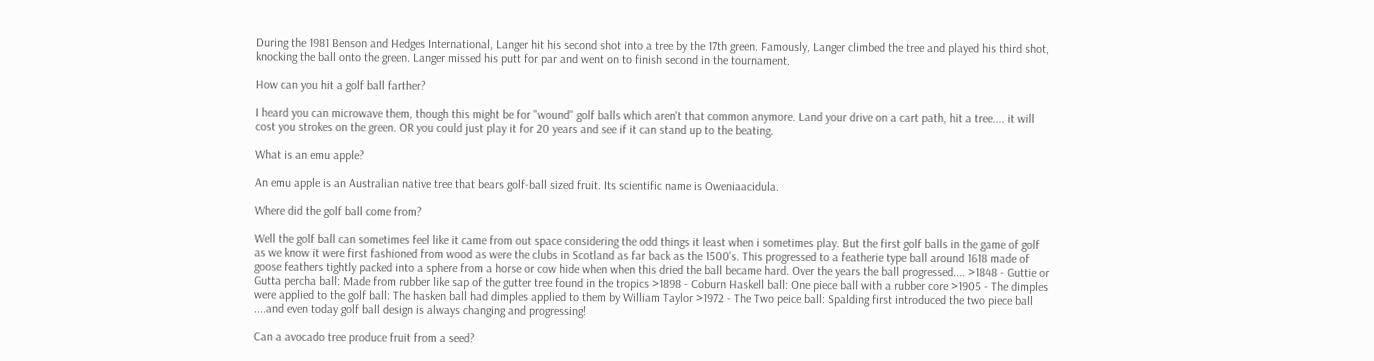During the 1981 Benson and Hedges International, Langer hit his second shot into a tree by the 17th green. Famously, Langer climbed the tree and played his third shot, knocking the ball onto the green. Langer missed his putt for par and went on to finish second in the tournament.

How can you hit a golf ball farther?

I heard you can microwave them, though this might be for "wound" golf balls which aren't that common anymore. Land your drive on a cart path, hit a tree.... it will cost you strokes on the green. OR you could just play it for 20 years and see if it can stand up to the beating.

What is an emu apple?

An emu apple is an Australian native tree that bears golf-ball sized fruit. Its scientific name is Oweniaacidula.

Where did the golf ball come from?

Well the golf ball can sometimes feel like it came from out space considering the odd things it least when i sometimes play. But the first golf balls in the game of golf as we know it were first fashioned from wood as were the clubs in Scotland as far back as the 1500's. This progressed to a featherie type ball around 1618 made of goose feathers tightly packed into a sphere from a horse or cow hide when when this dried the ball became hard. Over the years the ball progressed.... >1848 - Guttie or Gutta percha ball: Made from rubber like sap of the gutter tree found in the tropics >1898 - Coburn Haskell ball: One piece ball with a rubber core >1905 - The dimples were applied to the golf ball: The hasken ball had dimples applied to them by William Taylor >1972 - The Two peice ball: Spalding first introduced the two piece ball ....and even today golf ball design is always changing and progressing!

Can a avocado tree produce fruit from a seed?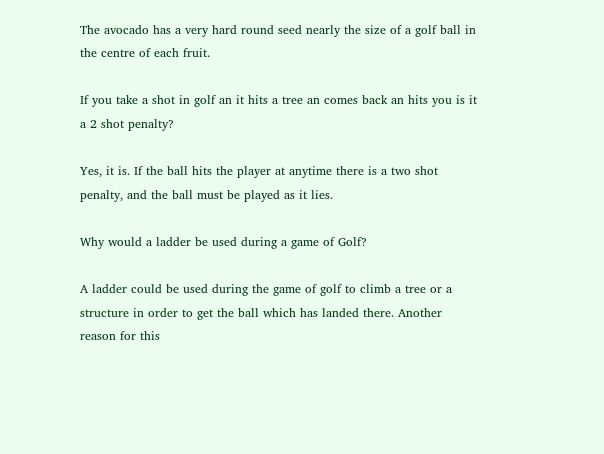The avocado has a very hard round seed nearly the size of a golf ball in the centre of each fruit.

If you take a shot in golf an it hits a tree an comes back an hits you is it a 2 shot penalty?

Yes, it is. If the ball hits the player at anytime there is a two shot penalty, and the ball must be played as it lies.

Why would a ladder be used during a game of Golf?

A ladder could be used during the game of golf to climb a tree or a structure in order to get the ball which has landed there. Another reason for this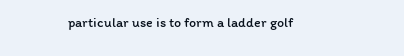particular use is to form a ladder golf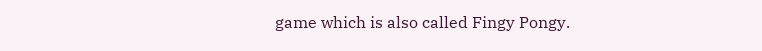game which is also called Fingy Pongy.